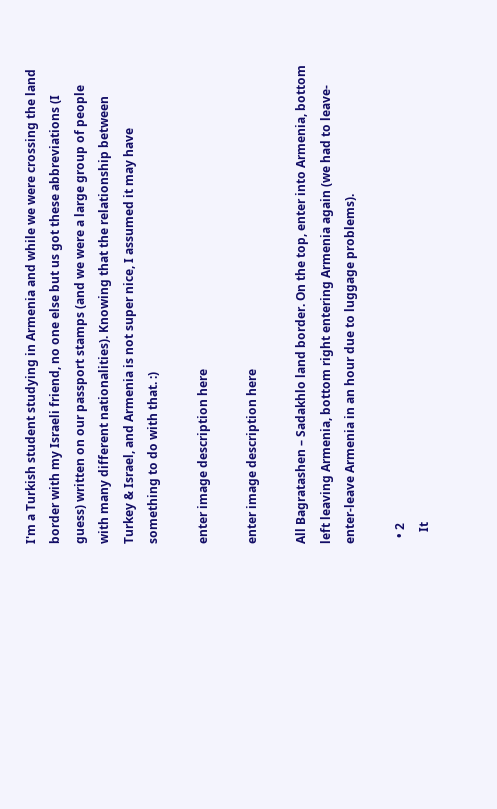I'm a Turkish student studying in Armenia and while we were crossing the land border with my Israeli friend, no one else but us got these abbreviations (I guess) written on our passport stamps (and we were a large group of people with many different nationalities). Knowing that the relationship between Turkey & Israel, and Armenia is not super nice, I assumed it may have something to do with that. :)

enter image description here

enter image description here

All Bagratashen – Sadakhlo land border. On the top, enter into Armenia, bottom left leaving Armenia, bottom right entering Armenia again (we had to leave-enter-leave Armenia in an hour due to luggage problems).

  • 2
    It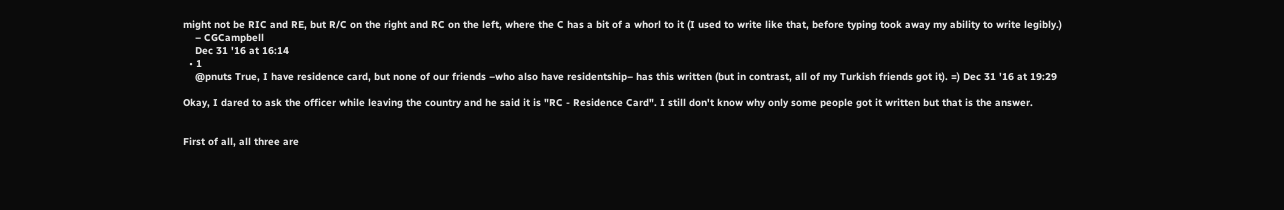might not be RIC and RE, but R/C on the right and RC on the left, where the C has a bit of a whorl to it (I used to write like that, before typing took away my ability to write legibly.)
    – CGCampbell
    Dec 31 '16 at 16:14
  • 1
    @pnuts True, I have residence card, but none of our friends –who also have residentship– has this written (but in contrast, all of my Turkish friends got it). =) Dec 31 '16 at 19:29

Okay, I dared to ask the officer while leaving the country and he said it is "RC - Residence Card". I still don't know why only some people got it written but that is the answer.


First of all, all three are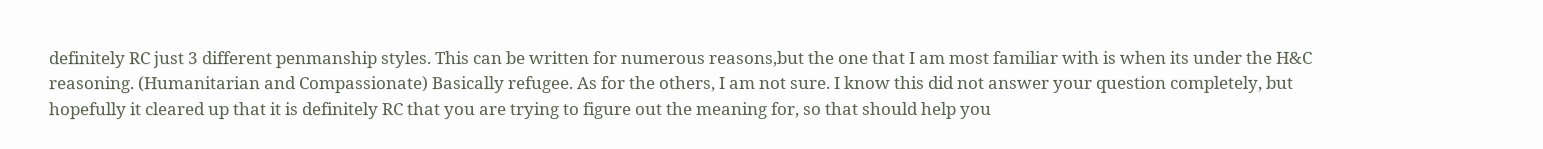definitely RC just 3 different penmanship styles. This can be written for numerous reasons,but the one that I am most familiar with is when its under the H&C reasoning. (Humanitarian and Compassionate) Basically refugee. As for the others, I am not sure. I know this did not answer your question completely, but hopefully it cleared up that it is definitely RC that you are trying to figure out the meaning for, so that should help you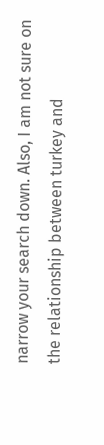narrow your search down. Also, I am not sure on the relationship between turkey and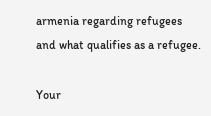armenia regarding refugees and what qualifies as a refugee.

Your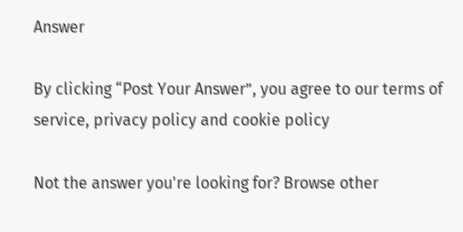Answer

By clicking “Post Your Answer”, you agree to our terms of service, privacy policy and cookie policy

Not the answer you're looking for? Browse other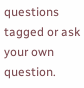questions tagged or ask your own question.